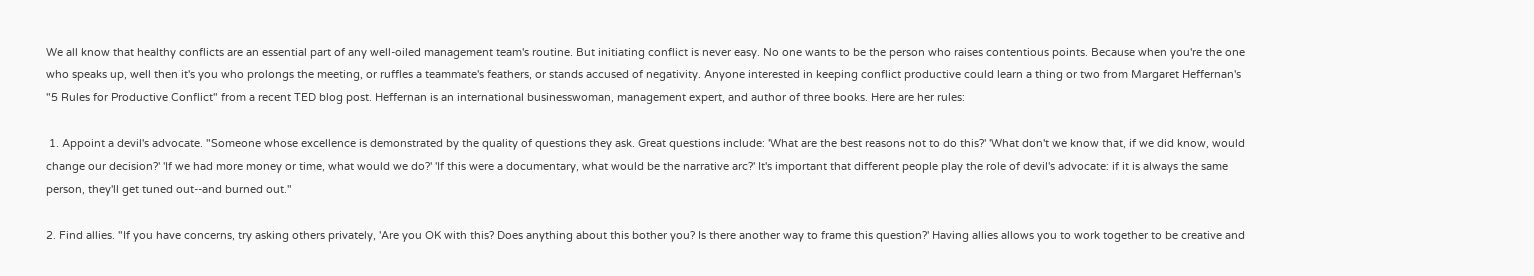We all know that healthy conflicts are an essential part of any well-oiled management team's routine. But initiating conflict is never easy. No one wants to be the person who raises contentious points. Because when you're the one who speaks up, well then it's you who prolongs the meeting, or ruffles a teammate's feathers, or stands accused of negativity. Anyone interested in keeping conflict productive could learn a thing or two from Margaret Heffernan's "5 Rules for Productive Conflict" from a recent TED blog post. Heffernan is an international businesswoman, management expert, and author of three books. Here are her rules:

 1. Appoint a devil's advocate. "Someone whose excellence is demonstrated by the quality of questions they ask. Great questions include: 'What are the best reasons not to do this?' 'What don't we know that, if we did know, would change our decision?' 'If we had more money or time, what would we do?' 'If this were a documentary, what would be the narrative arc?' It's important that different people play the role of devil's advocate: if it is always the same person, they'll get tuned out--and burned out."

2. Find allies. "If you have concerns, try asking others privately, 'Are you OK with this? Does anything about this bother you? Is there another way to frame this question?' Having allies allows you to work together to be creative and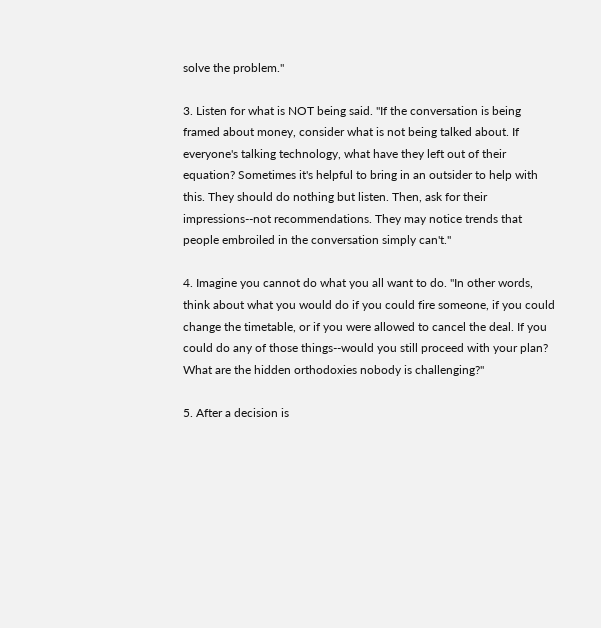solve the problem."

3. Listen for what is NOT being said. "If the conversation is being framed about money, consider what is not being talked about. If everyone's talking technology, what have they left out of their equation? Sometimes it's helpful to bring in an outsider to help with this. They should do nothing but listen. Then, ask for their impressions--not recommendations. They may notice trends that people embroiled in the conversation simply can't."

4. Imagine you cannot do what you all want to do. "In other words, think about what you would do if you could fire someone, if you could change the timetable, or if you were allowed to cancel the deal. If you could do any of those things--would you still proceed with your plan? What are the hidden orthodoxies nobody is challenging?"

5. After a decision is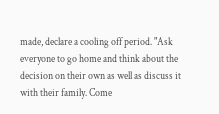made, declare a cooling off period. "Ask everyone to go home and think about the decision on their own as well as discuss it with their family. Come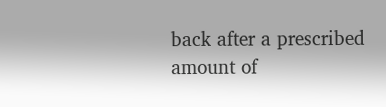back after a prescribed amount of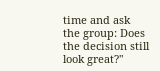time and ask the group: Does the decision still look great?"